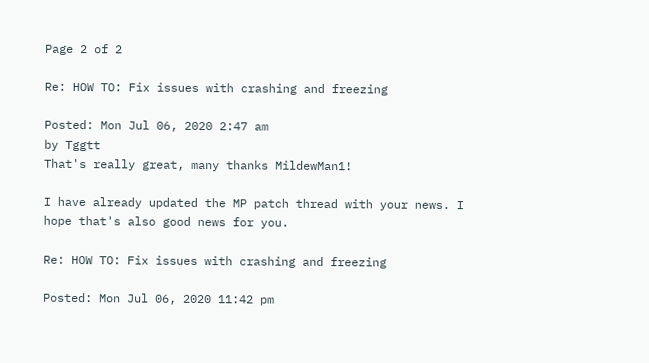Page 2 of 2

Re: HOW TO: Fix issues with crashing and freezing

Posted: Mon Jul 06, 2020 2:47 am
by Tggtt
That's really great, many thanks MildewMan1!

I have already updated the MP patch thread with your news. I hope that's also good news for you.

Re: HOW TO: Fix issues with crashing and freezing

Posted: Mon Jul 06, 2020 11:42 pm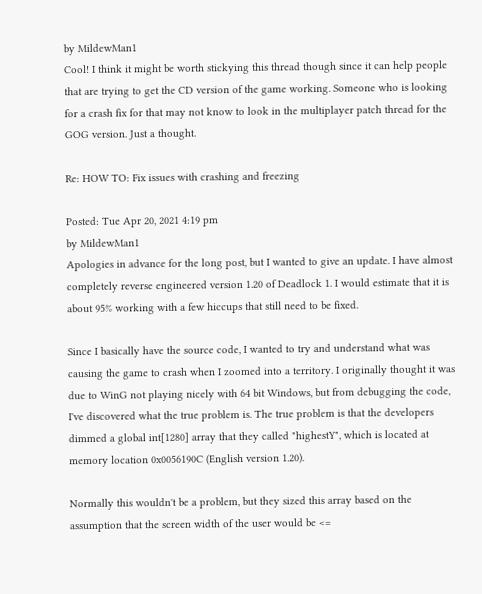by MildewMan1
Cool! I think it might be worth stickying this thread though since it can help people that are trying to get the CD version of the game working. Someone who is looking for a crash fix for that may not know to look in the multiplayer patch thread for the GOG version. Just a thought.

Re: HOW TO: Fix issues with crashing and freezing

Posted: Tue Apr 20, 2021 4:19 pm
by MildewMan1
Apologies in advance for the long post, but I wanted to give an update. I have almost completely reverse engineered version 1.20 of Deadlock 1. I would estimate that it is about 95% working with a few hiccups that still need to be fixed.

Since I basically have the source code, I wanted to try and understand what was causing the game to crash when I zoomed into a territory. I originally thought it was due to WinG not playing nicely with 64 bit Windows, but from debugging the code, I've discovered what the true problem is. The true problem is that the developers dimmed a global int[1280] array that they called "highestY", which is located at memory location 0x0056190C (English version 1.20).

Normally this wouldn't be a problem, but they sized this array based on the assumption that the screen width of the user would be <=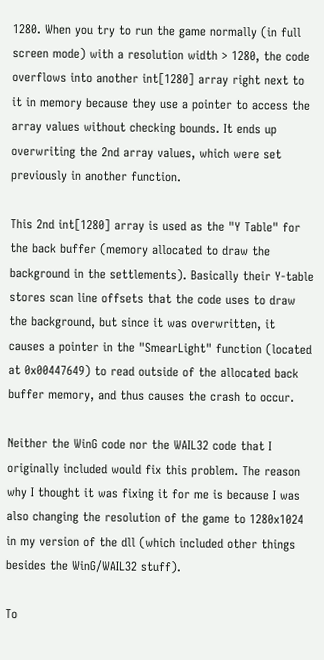1280. When you try to run the game normally (in full screen mode) with a resolution width > 1280, the code overflows into another int[1280] array right next to it in memory because they use a pointer to access the array values without checking bounds. It ends up overwriting the 2nd array values, which were set previously in another function.

This 2nd int[1280] array is used as the "Y Table" for the back buffer (memory allocated to draw the background in the settlements). Basically their Y-table stores scan line offsets that the code uses to draw the background, but since it was overwritten, it causes a pointer in the "SmearLight" function (located at 0x00447649) to read outside of the allocated back buffer memory, and thus causes the crash to occur.

Neither the WinG code nor the WAIL32 code that I originally included would fix this problem. The reason why I thought it was fixing it for me is because I was also changing the resolution of the game to 1280x1024 in my version of the dll (which included other things besides the WinG/WAIL32 stuff).

To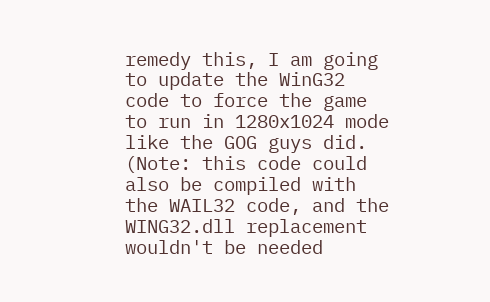remedy this, I am going to update the WinG32 code to force the game to run in 1280x1024 mode like the GOG guys did. (Note: this code could also be compiled with the WAIL32 code, and the WING32.dll replacement wouldn't be needed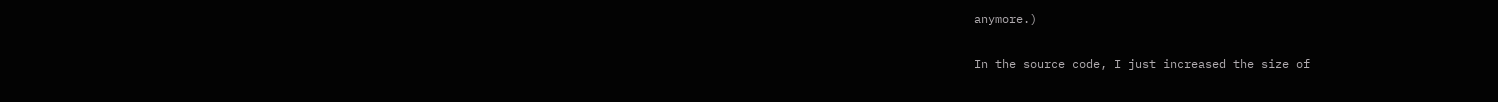anymore.)

In the source code, I just increased the size of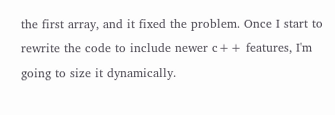the first array, and it fixed the problem. Once I start to rewrite the code to include newer c++ features, I'm going to size it dynamically.